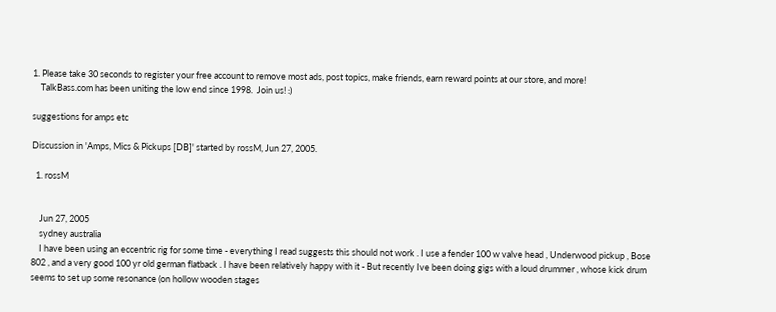1. Please take 30 seconds to register your free account to remove most ads, post topics, make friends, earn reward points at our store, and more!
    TalkBass.com has been uniting the low end since 1998.  Join us! :)

suggestions for amps etc

Discussion in 'Amps, Mics & Pickups [DB]' started by rossM, Jun 27, 2005.

  1. rossM


    Jun 27, 2005
    sydney australia
    I have been using an eccentric rig for some time - everything I read suggests this should not work . I use a fender 100 w valve head , Underwood pickup , Bose 802 , and a very good 100 yr old german flatback . I have been relatively happy with it - But recently Ive been doing gigs with a loud drummer , whose kick drum seems to set up some resonance (on hollow wooden stages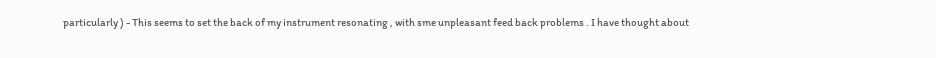particularly ) - This seems to set the back of my instrument resonating , with sme unpleasant feed back problems . I have thought about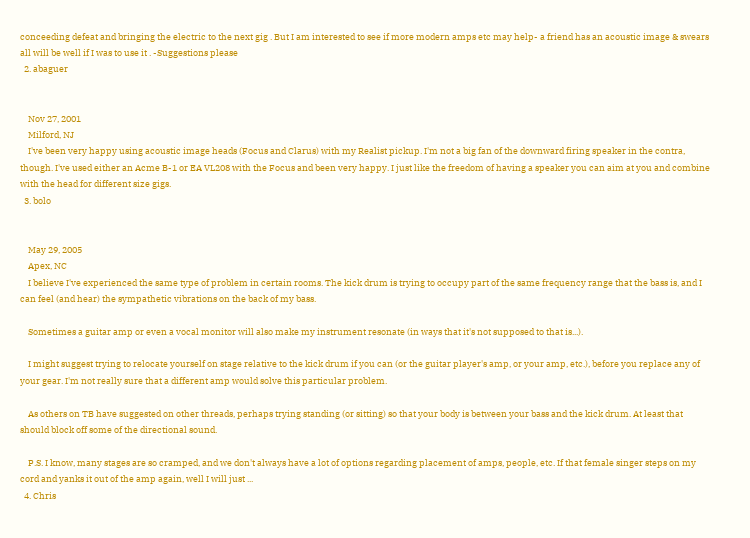conceeding defeat and bringing the electric to the next gig . But I am interested to see if more modern amps etc may help- a friend has an acoustic image & swears all will be well if I was to use it . -Suggestions please
  2. abaguer


    Nov 27, 2001
    Milford, NJ
    I've been very happy using acoustic image heads (Focus and Clarus) with my Realist pickup. I'm not a big fan of the downward firing speaker in the contra, though. I've used either an Acme B-1 or EA VL208 with the Focus and been very happy. I just like the freedom of having a speaker you can aim at you and combine with the head for different size gigs.
  3. bolo


    May 29, 2005
    Apex, NC
    I believe I've experienced the same type of problem in certain rooms. The kick drum is trying to occupy part of the same frequency range that the bass is, and I can feel (and hear) the sympathetic vibrations on the back of my bass.

    Sometimes a guitar amp or even a vocal monitor will also make my instrument resonate (in ways that it's not supposed to that is...).

    I might suggest trying to relocate yourself on stage relative to the kick drum if you can (or the guitar player's amp, or your amp, etc.), before you replace any of your gear. I'm not really sure that a different amp would solve this particular problem.

    As others on TB have suggested on other threads, perhaps trying standing (or sitting) so that your body is between your bass and the kick drum. At least that should block off some of the directional sound.

    P.S. I know, many stages are so cramped, and we don't always have a lot of options regarding placement of amps, people, etc. If that female singer steps on my cord and yanks it out of the amp again, well I will just ...
  4. Chris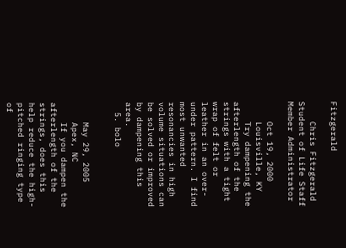Fitzgerald

    Chris Fitzgerald Student of Life Staff Member Administrator

    Oct 19, 2000
    Louisville, KY
    Try dampening the afterlength of the strings with a tight wrap of felt or leather in an over-under pattern. I find most unwanted resonancies in high volume situations can be solved or improved by dampening this area.
  5. bolo


    May 29, 2005
    Apex, NC
    If you dampen the afterlength of the strings, does this help reduce the high-pitched ringing type of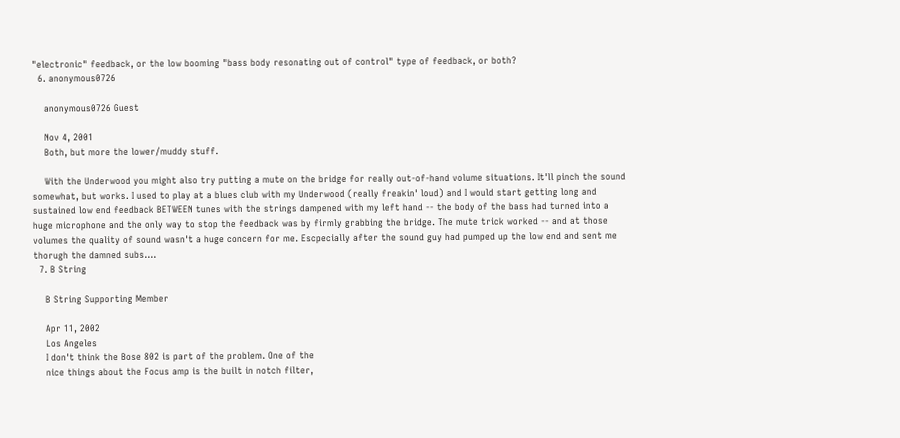"electronic" feedback, or the low booming "bass body resonating out of control" type of feedback, or both?
  6. anonymous0726

    anonymous0726 Guest

    Nov 4, 2001
    Both, but more the lower/muddy stuff.

    With the Underwood you might also try putting a mute on the bridge for really out-of-hand volume situations. It'll pinch the sound somewhat, but works. I used to play at a blues club with my Underwood (really freakin' loud) and I would start getting long and sustained low end feedback BETWEEN tunes with the strings dampened with my left hand -- the body of the bass had turned into a huge microphone and the only way to stop the feedback was by firmly grabbing the bridge. The mute trick worked -- and at those volumes the quality of sound wasn't a huge concern for me. Escpecially after the sound guy had pumped up the low end and sent me thorugh the damned subs....
  7. B String

    B String Supporting Member

    Apr 11, 2002
    Los Angeles
    I don't think the Bose 802 is part of the problem. One of the
    nice things about the Focus amp is the built in notch filter,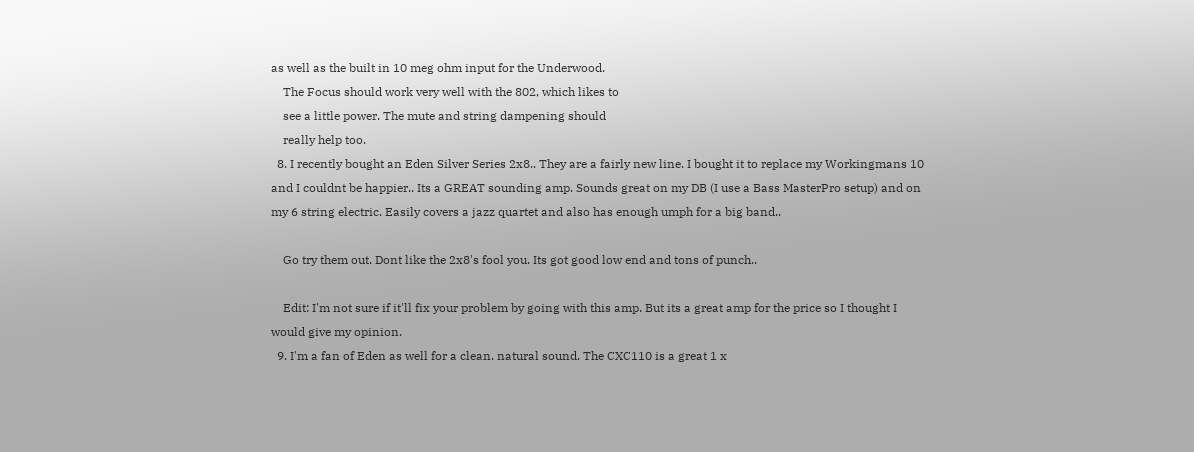as well as the built in 10 meg ohm input for the Underwood.
    The Focus should work very well with the 802, which likes to
    see a little power. The mute and string dampening should
    really help too.
  8. I recently bought an Eden Silver Series 2x8.. They are a fairly new line. I bought it to replace my Workingmans 10 and I couldnt be happier.. Its a GREAT sounding amp. Sounds great on my DB (I use a Bass MasterPro setup) and on my 6 string electric. Easily covers a jazz quartet and also has enough umph for a big band..

    Go try them out. Dont like the 2x8's fool you. Its got good low end and tons of punch..

    Edit: I'm not sure if it'll fix your problem by going with this amp. But its a great amp for the price so I thought I would give my opinion.
  9. I'm a fan of Eden as well for a clean. natural sound. The CXC110 is a great 1 x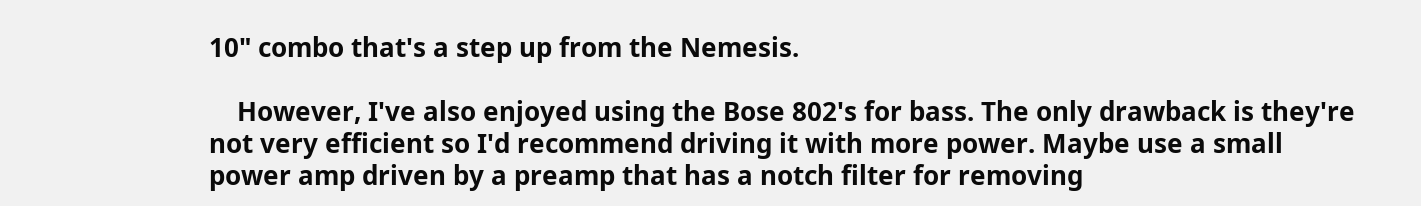10" combo that's a step up from the Nemesis.

    However, I've also enjoyed using the Bose 802's for bass. The only drawback is they're not very efficient so I'd recommend driving it with more power. Maybe use a small power amp driven by a preamp that has a notch filter for removing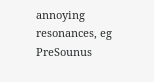annoying resonances, eg PreSounus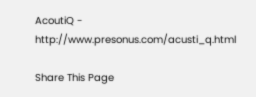AcoutiQ - http://www.presonus.com/acusti_q.html

Share This Page